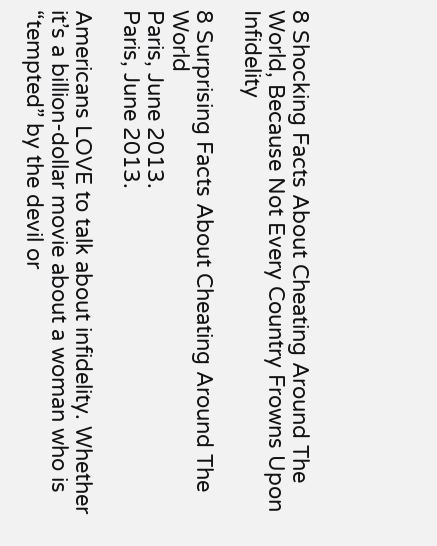8 Shocking Facts About Cheating Around The World, Because Not Every Country Frowns Upon Infidelity

8 Surprising Facts About Cheating Around The World
Paris, June 2013.
Paris, June 2013.

Americans LOVE to talk about infidelity. Whether it’s a billion-dollar movie about a woman who is “tempted” by the devil or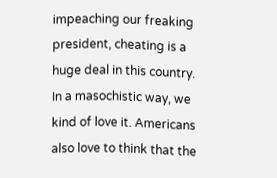impeaching our freaking president, cheating is a huge deal in this country. In a masochistic way, we kind of love it. Americans also love to think that the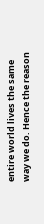entire world lives the same way we do. Hence the reason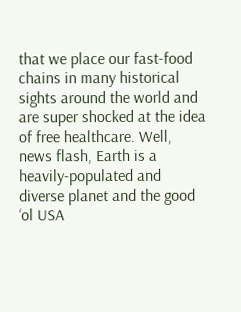that we place our fast-food chains in many historical sights around the world and are super shocked at the idea of free healthcare. Well, news flash, Earth is a heavily-populated and diverse planet and the good ‘ol USA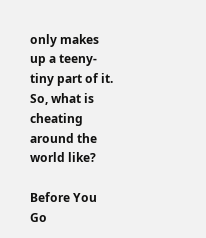only makes up a teeny-tiny part of it. So, what is cheating around the world like?

Before You Go